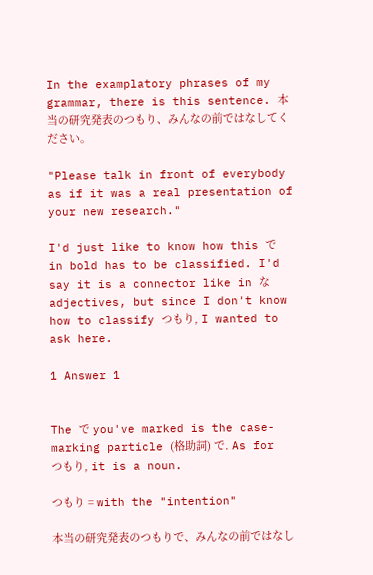In the examplatory phrases of my grammar, there is this sentence. 本当の研究発表のつもり、みんなの前ではなしてください。

"Please talk in front of everybody as if it was a real presentation of your new research."

I'd just like to know how this で in bold has to be classified. I'd say it is a connector like in な adjectives, but since I don't know how to classify つもり, I wanted to ask here.

1 Answer 1


The で you've marked is the case-marking particle (格助詞) で. As for つもり, it is a noun.

つもり = with the "intention"

本当の研究発表のつもりで、みんなの前ではなし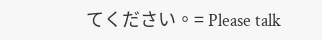てください。= Please talk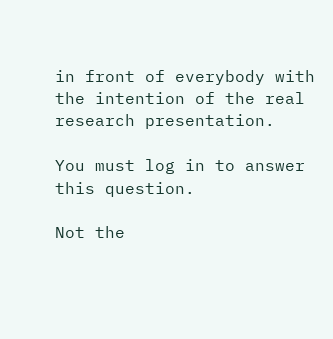in front of everybody with the intention of the real research presentation.

You must log in to answer this question.

Not the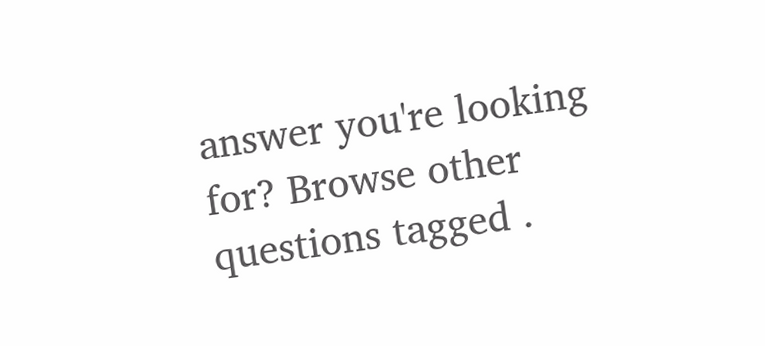answer you're looking for? Browse other questions tagged .